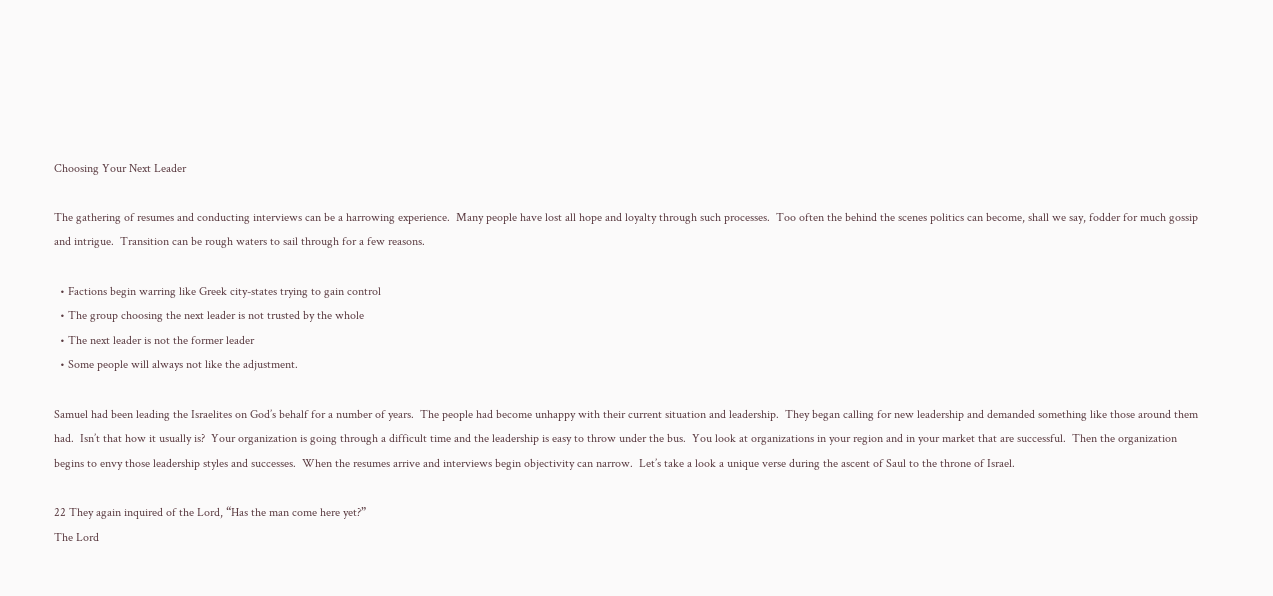Choosing Your Next Leader

The gathering of resumes and conducting interviews can be a harrowing experience.  Many people have lost all hope and loyalty through such processes.  Too often the behind the scenes politics can become, shall we say, fodder for much gossip and intrigue.  Transition can be rough waters to sail through for a few reasons.

  • Factions begin warring like Greek city-states trying to gain control
  • The group choosing the next leader is not trusted by the whole
  • The next leader is not the former leader
  • Some people will always not like the adjustment.

Samuel had been leading the Israelites on God’s behalf for a number of years.  The people had become unhappy with their current situation and leadership.  They began calling for new leadership and demanded something like those around them had.  Isn’t that how it usually is?  Your organization is going through a difficult time and the leadership is easy to throw under the bus.  You look at organizations in your region and in your market that are successful.  Then the organization begins to envy those leadership styles and successes.  When the resumes arrive and interviews begin objectivity can narrow.  Let’s take a look a unique verse during the ascent of Saul to the throne of Israel.

22 They again inquired of the Lord, “Has the man come here yet?”
The Lord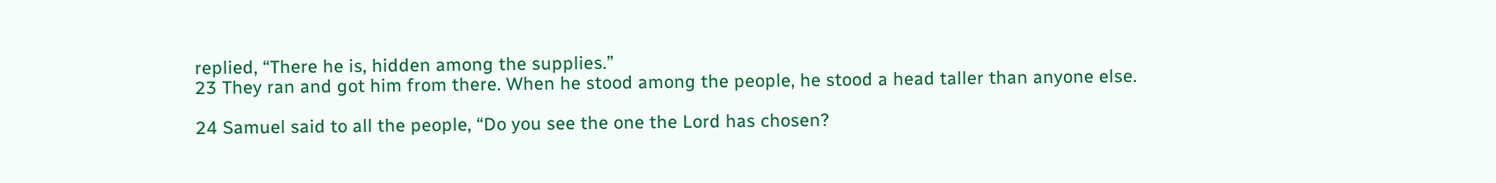replied, “There he is, hidden among the supplies.”
23 They ran and got him from there. When he stood among the people, he stood a head taller than anyone else.

24 Samuel said to all the people, “Do you see the one the Lord has chosen?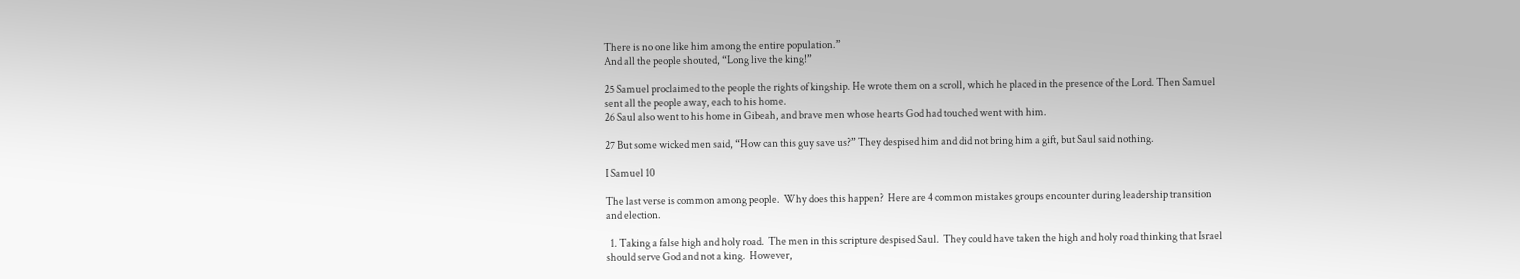There is no one like him among the entire population.”
And all the people shouted, “Long live the king!”

25 Samuel proclaimed to the people the rights of kingship. He wrote them on a scroll, which he placed in the presence of the Lord. Then Samuel sent all the people away, each to his home.
26 Saul also went to his home in Gibeah, and brave men whose hearts God had touched went with him.

27 But some wicked men said, “How can this guy save us?” They despised him and did not bring him a gift, but Saul said nothing.

I Samuel 10

The last verse is common among people.  Why does this happen?  Here are 4 common mistakes groups encounter during leadership transition and election.

  1. Taking a false high and holy road.  The men in this scripture despised Saul.  They could have taken the high and holy road thinking that Israel should serve God and not a king.  However,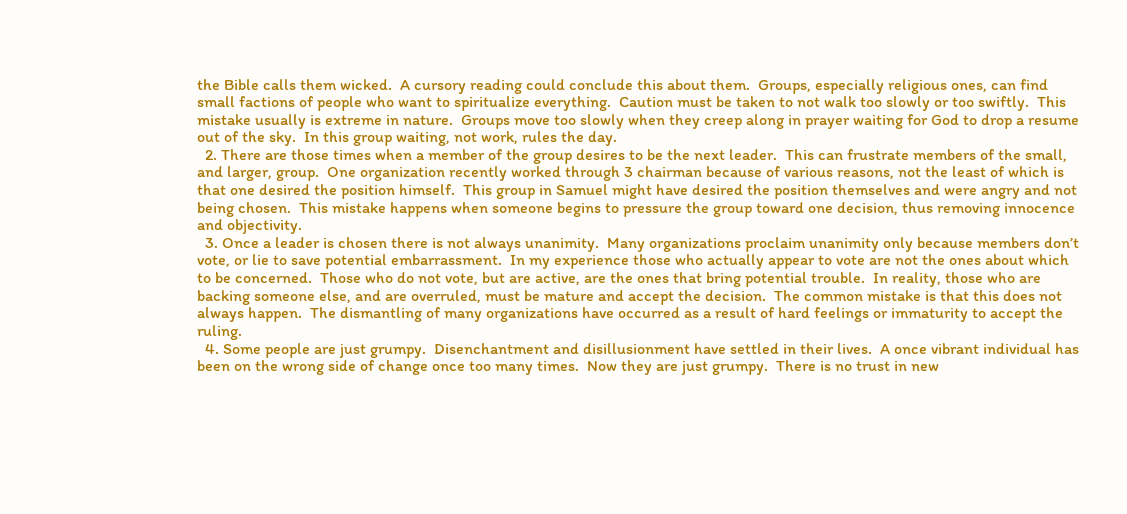the Bible calls them wicked.  A cursory reading could conclude this about them.  Groups, especially religious ones, can find small factions of people who want to spiritualize everything.  Caution must be taken to not walk too slowly or too swiftly.  This mistake usually is extreme in nature.  Groups move too slowly when they creep along in prayer waiting for God to drop a resume out of the sky.  In this group waiting, not work, rules the day.
  2. There are those times when a member of the group desires to be the next leader.  This can frustrate members of the small, and larger, group.  One organization recently worked through 3 chairman because of various reasons, not the least of which is that one desired the position himself.  This group in Samuel might have desired the position themselves and were angry and not being chosen.  This mistake happens when someone begins to pressure the group toward one decision, thus removing innocence and objectivity.
  3. Once a leader is chosen there is not always unanimity.  Many organizations proclaim unanimity only because members don’t vote, or lie to save potential embarrassment.  In my experience those who actually appear to vote are not the ones about which to be concerned.  Those who do not vote, but are active, are the ones that bring potential trouble.  In reality, those who are backing someone else, and are overruled, must be mature and accept the decision.  The common mistake is that this does not always happen.  The dismantling of many organizations have occurred as a result of hard feelings or immaturity to accept the ruling.
  4. Some people are just grumpy.  Disenchantment and disillusionment have settled in their lives.  A once vibrant individual has been on the wrong side of change once too many times.  Now they are just grumpy.  There is no trust in new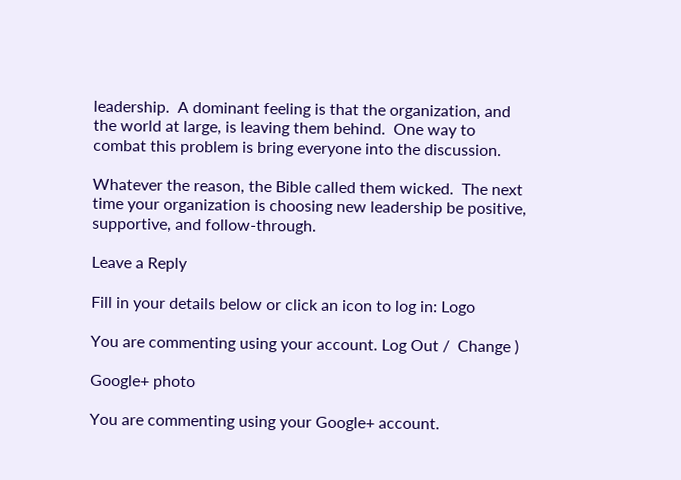leadership.  A dominant feeling is that the organization, and the world at large, is leaving them behind.  One way to combat this problem is bring everyone into the discussion.

Whatever the reason, the Bible called them wicked.  The next time your organization is choosing new leadership be positive, supportive, and follow-through.

Leave a Reply

Fill in your details below or click an icon to log in: Logo

You are commenting using your account. Log Out /  Change )

Google+ photo

You are commenting using your Google+ account.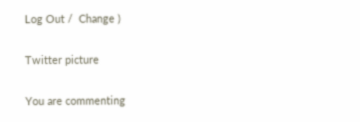Log Out /  Change )

Twitter picture

You are commenting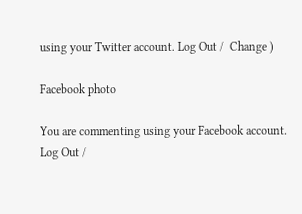using your Twitter account. Log Out /  Change )

Facebook photo

You are commenting using your Facebook account. Log Out /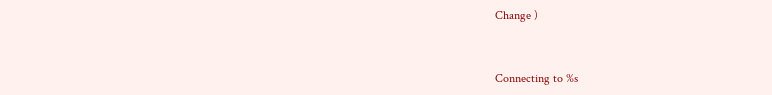Change )


Connecting to %s